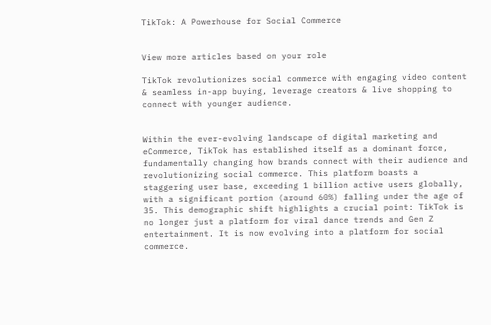TikTok: A Powerhouse for Social Commerce


View more articles based on your role

TikTok revolutionizes social commerce with engaging video content & seamless in-app buying, leverage creators & live shopping to connect with younger audience.


Within the ever-evolving landscape of digital marketing and eCommerce, TikTok has established itself as a dominant force, fundamentally changing how brands connect with their audience and revolutionizing social commerce. This platform boasts a staggering user base, exceeding 1 billion active users globally, with a significant portion (around 60%) falling under the age of 35. This demographic shift highlights a crucial point: TikTok is no longer just a platform for viral dance trends and Gen Z entertainment. It is now evolving into a platform for social commerce.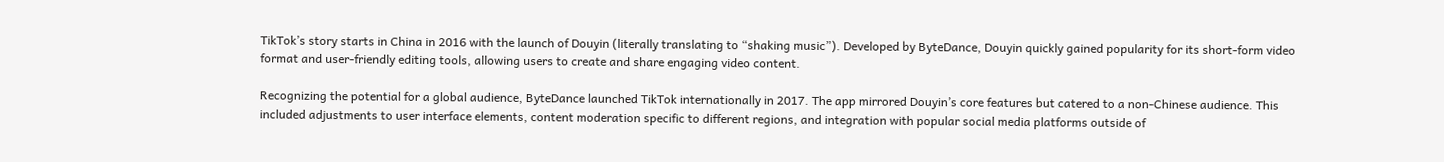TikTok’s story starts in China in 2016 with the launch of Douyin (literally translating to “shaking music”). Developed by ByteDance, Douyin quickly gained popularity for its short-form video format and user-friendly editing tools, allowing users to create and share engaging video content.

Recognizing the potential for a global audience, ByteDance launched TikTok internationally in 2017. The app mirrored Douyin’s core features but catered to a non-Chinese audience. This included adjustments to user interface elements, content moderation specific to different regions, and integration with popular social media platforms outside of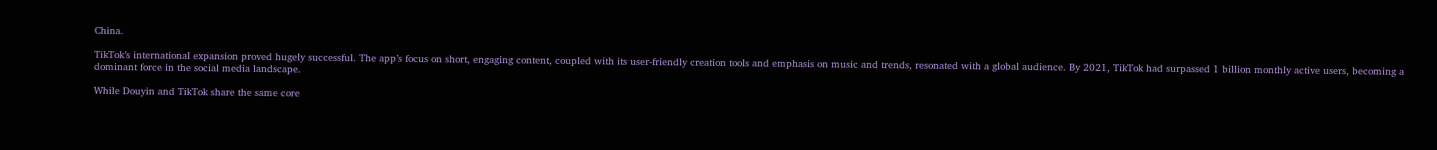China.

TikTok’s international expansion proved hugely successful. The app’s focus on short, engaging content, coupled with its user-friendly creation tools and emphasis on music and trends, resonated with a global audience. By 2021, TikTok had surpassed 1 billion monthly active users, becoming a dominant force in the social media landscape.

While Douyin and TikTok share the same core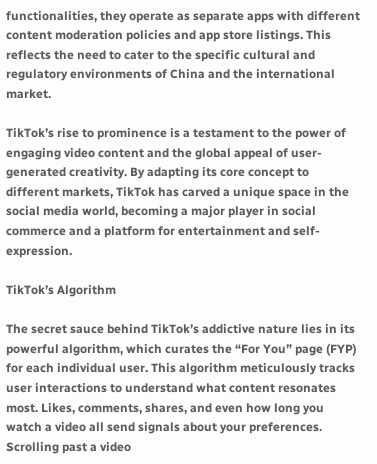functionalities, they operate as separate apps with different content moderation policies and app store listings. This reflects the need to cater to the specific cultural and regulatory environments of China and the international market.

TikTok’s rise to prominence is a testament to the power of engaging video content and the global appeal of user-generated creativity. By adapting its core concept to different markets, TikTok has carved a unique space in the social media world, becoming a major player in social commerce and a platform for entertainment and self-expression.

TikTok’s Algorithm

The secret sauce behind TikTok’s addictive nature lies in its powerful algorithm, which curates the “For You” page (FYP) for each individual user. This algorithm meticulously tracks user interactions to understand what content resonates most. Likes, comments, shares, and even how long you watch a video all send signals about your preferences. Scrolling past a video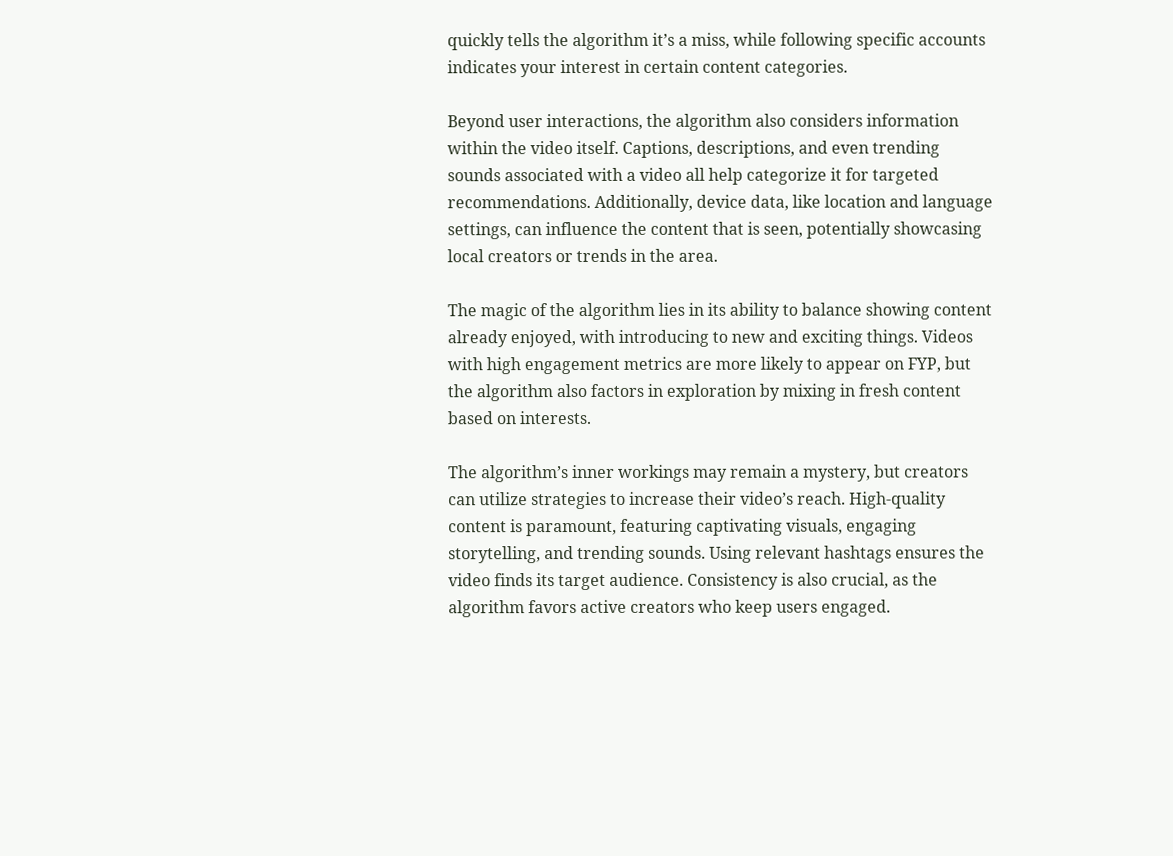quickly tells the algorithm it’s a miss, while following specific accounts indicates your interest in certain content categories.

Beyond user interactions, the algorithm also considers information within the video itself. Captions, descriptions, and even trending sounds associated with a video all help categorize it for targeted recommendations. Additionally, device data, like location and language settings, can influence the content that is seen, potentially showcasing local creators or trends in the area.

The magic of the algorithm lies in its ability to balance showing content already enjoyed, with introducing to new and exciting things. Videos with high engagement metrics are more likely to appear on FYP, but the algorithm also factors in exploration by mixing in fresh content based on interests.

The algorithm’s inner workings may remain a mystery, but creators can utilize strategies to increase their video’s reach. High-quality content is paramount, featuring captivating visuals, engaging storytelling, and trending sounds. Using relevant hashtags ensures the video finds its target audience. Consistency is also crucial, as the algorithm favors active creators who keep users engaged.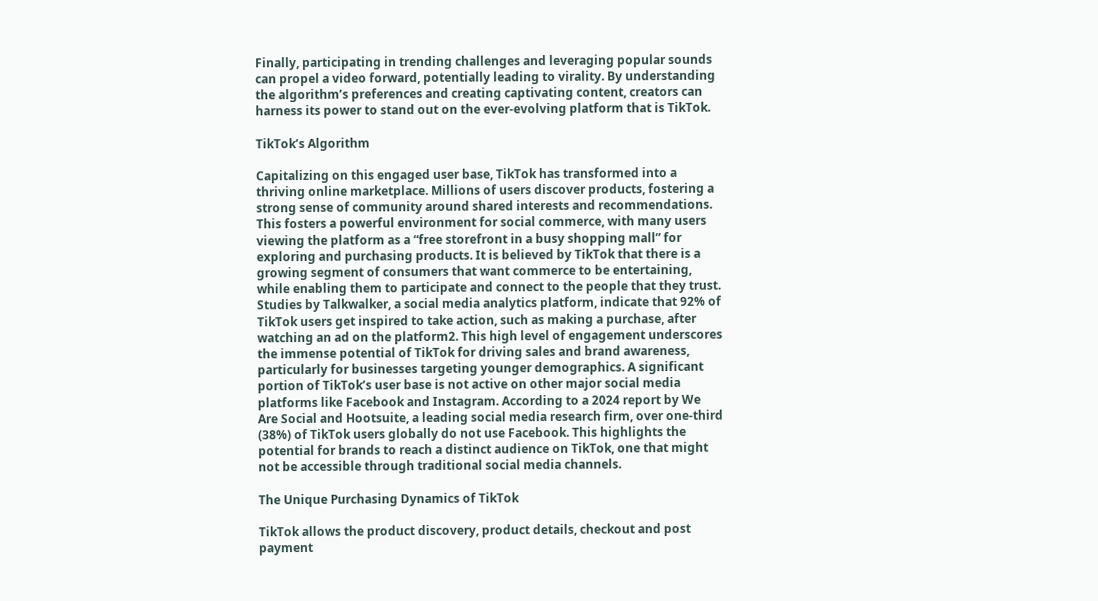Finally, participating in trending challenges and leveraging popular sounds can propel a video forward, potentially leading to virality. By understanding the algorithm’s preferences and creating captivating content, creators can harness its power to stand out on the ever-evolving platform that is TikTok.

TikTok’s Algorithm

Capitalizing on this engaged user base, TikTok has transformed into a thriving online marketplace. Millions of users discover products, fostering a strong sense of community around shared interests and recommendations. This fosters a powerful environment for social commerce, with many users viewing the platform as a “free storefront in a busy shopping mall” for exploring and purchasing products. It is believed by TikTok that there is a growing segment of consumers that want commerce to be entertaining, while enabling them to participate and connect to the people that they trust. Studies by Talkwalker, a social media analytics platform, indicate that 92% of TikTok users get inspired to take action, such as making a purchase, after watching an ad on the platform2. This high level of engagement underscores the immense potential of TikTok for driving sales and brand awareness, particularly for businesses targeting younger demographics. A significant portion of TikTok’s user base is not active on other major social media platforms like Facebook and Instagram. According to a 2024 report by We Are Social and Hootsuite, a leading social media research firm, over one-third (38%) of TikTok users globally do not use Facebook. This highlights the potential for brands to reach a distinct audience on TikTok, one that might not be accessible through traditional social media channels.

The Unique Purchasing Dynamics of TikTok

TikTok allows the product discovery, product details, checkout and post payment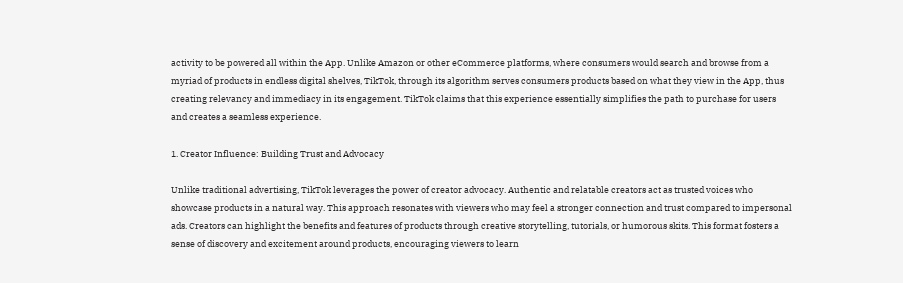activity to be powered all within the App. Unlike Amazon or other eCommerce platforms, where consumers would search and browse from a myriad of products in endless digital shelves, TikTok, through its algorithm serves consumers products based on what they view in the App, thus creating relevancy and immediacy in its engagement. TikTok claims that this experience essentially simplifies the path to purchase for users and creates a seamless experience.

1. Creator Influence: Building Trust and Advocacy

Unlike traditional advertising, TikTok leverages the power of creator advocacy. Authentic and relatable creators act as trusted voices who showcase products in a natural way. This approach resonates with viewers who may feel a stronger connection and trust compared to impersonal ads. Creators can highlight the benefits and features of products through creative storytelling, tutorials, or humorous skits. This format fosters a sense of discovery and excitement around products, encouraging viewers to learn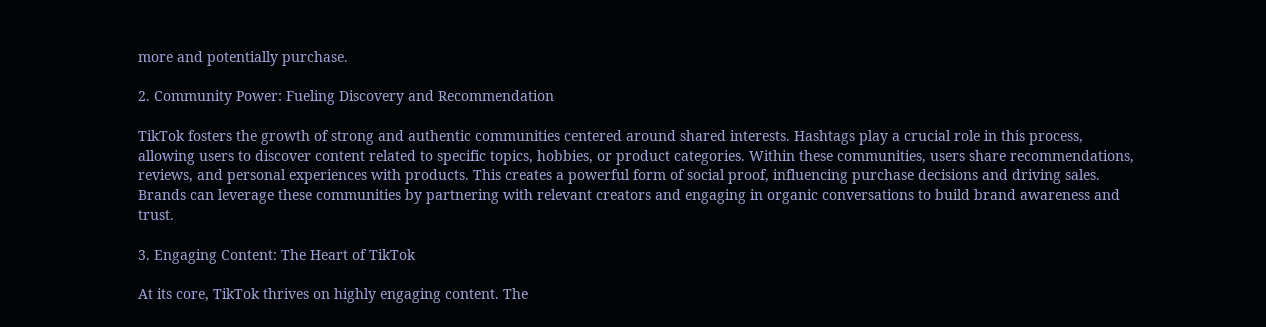more and potentially purchase.

2. Community Power: Fueling Discovery and Recommendation

TikTok fosters the growth of strong and authentic communities centered around shared interests. Hashtags play a crucial role in this process, allowing users to discover content related to specific topics, hobbies, or product categories. Within these communities, users share recommendations, reviews, and personal experiences with products. This creates a powerful form of social proof, influencing purchase decisions and driving sales. Brands can leverage these communities by partnering with relevant creators and engaging in organic conversations to build brand awareness and trust.

3. Engaging Content: The Heart of TikTok

At its core, TikTok thrives on highly engaging content. The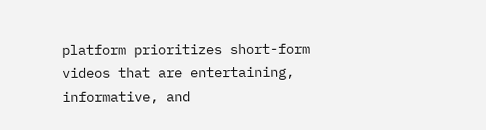platform prioritizes short-form videos that are entertaining, informative, and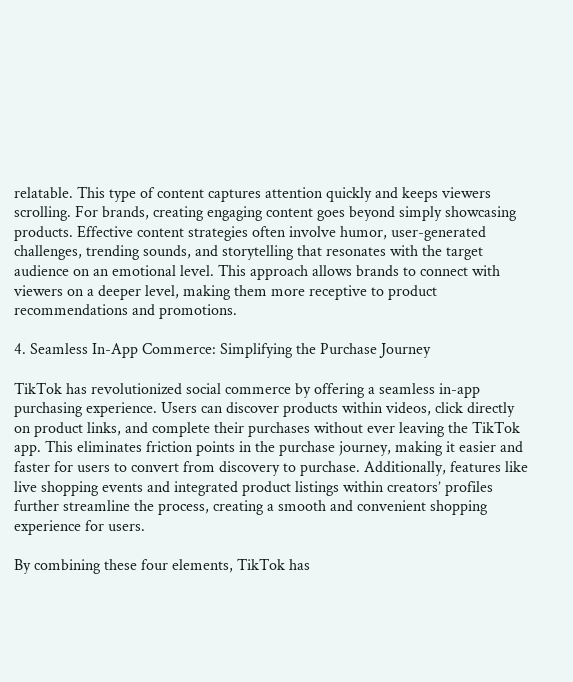relatable. This type of content captures attention quickly and keeps viewers scrolling. For brands, creating engaging content goes beyond simply showcasing products. Effective content strategies often involve humor, user-generated challenges, trending sounds, and storytelling that resonates with the target audience on an emotional level. This approach allows brands to connect with viewers on a deeper level, making them more receptive to product recommendations and promotions.

4. Seamless In-App Commerce: Simplifying the Purchase Journey

TikTok has revolutionized social commerce by offering a seamless in-app purchasing experience. Users can discover products within videos, click directly on product links, and complete their purchases without ever leaving the TikTok app. This eliminates friction points in the purchase journey, making it easier and faster for users to convert from discovery to purchase. Additionally, features like live shopping events and integrated product listings within creators’ profiles further streamline the process, creating a smooth and convenient shopping experience for users.

By combining these four elements, TikTok has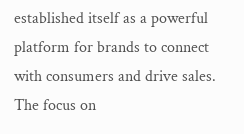established itself as a powerful platform for brands to connect with consumers and drive sales. The focus on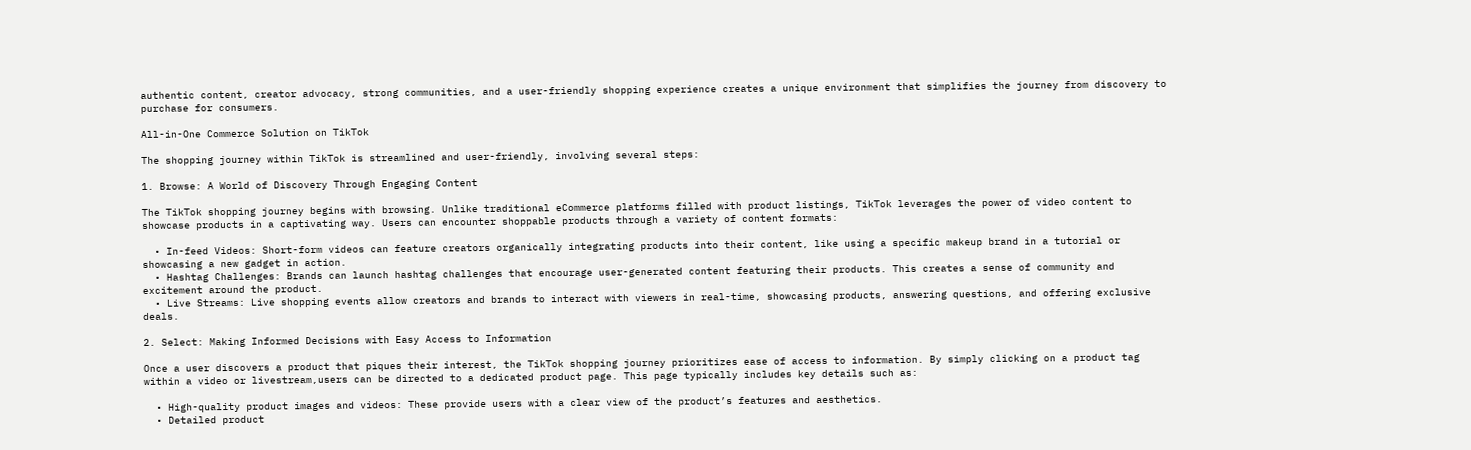authentic content, creator advocacy, strong communities, and a user-friendly shopping experience creates a unique environment that simplifies the journey from discovery to purchase for consumers.

All-in-One Commerce Solution on TikTok

The shopping journey within TikTok is streamlined and user-friendly, involving several steps:

1. Browse: A World of Discovery Through Engaging Content

The TikTok shopping journey begins with browsing. Unlike traditional eCommerce platforms filled with product listings, TikTok leverages the power of video content to showcase products in a captivating way. Users can encounter shoppable products through a variety of content formats:

  • In-feed Videos: Short-form videos can feature creators organically integrating products into their content, like using a specific makeup brand in a tutorial or showcasing a new gadget in action.
  • Hashtag Challenges: Brands can launch hashtag challenges that encourage user-generated content featuring their products. This creates a sense of community and excitement around the product.
  • Live Streams: Live shopping events allow creators and brands to interact with viewers in real-time, showcasing products, answering questions, and offering exclusive deals.

2. Select: Making Informed Decisions with Easy Access to Information

Once a user discovers a product that piques their interest, the TikTok shopping journey prioritizes ease of access to information. By simply clicking on a product tag within a video or livestream,users can be directed to a dedicated product page. This page typically includes key details such as:

  • High-quality product images and videos: These provide users with a clear view of the product’s features and aesthetics.
  • Detailed product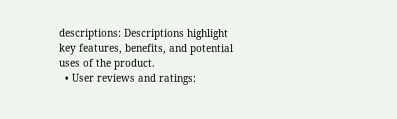descriptions: Descriptions highlight key features, benefits, and potential uses of the product.
  • User reviews and ratings: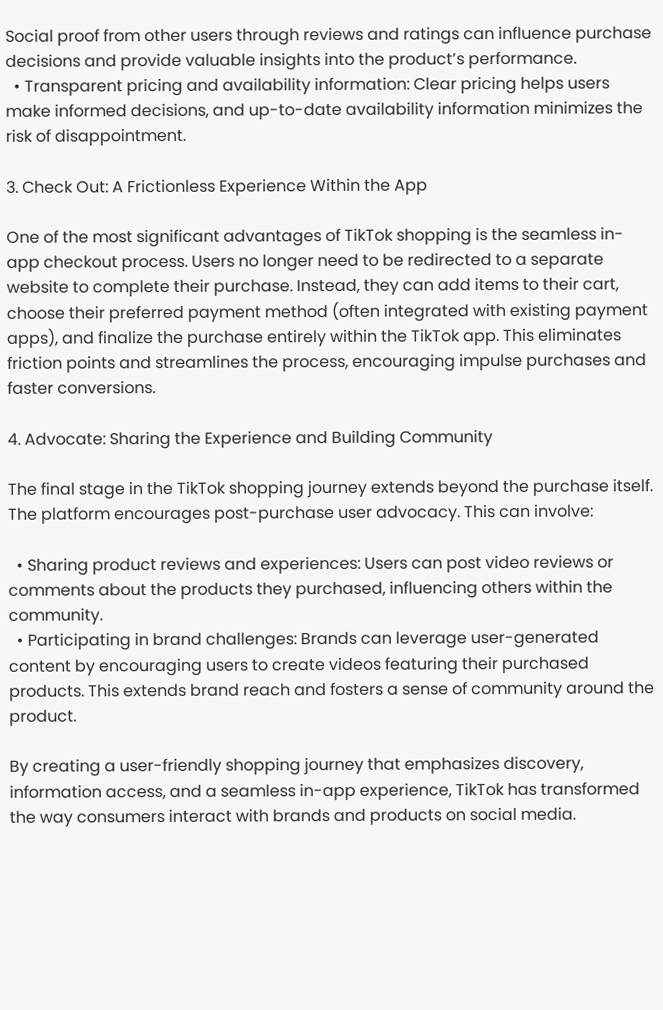Social proof from other users through reviews and ratings can influence purchase decisions and provide valuable insights into the product’s performance.
  • Transparent pricing and availability information: Clear pricing helps users make informed decisions, and up-to-date availability information minimizes the risk of disappointment.

3. Check Out: A Frictionless Experience Within the App

One of the most significant advantages of TikTok shopping is the seamless in-app checkout process. Users no longer need to be redirected to a separate website to complete their purchase. Instead, they can add items to their cart, choose their preferred payment method (often integrated with existing payment apps), and finalize the purchase entirely within the TikTok app. This eliminates friction points and streamlines the process, encouraging impulse purchases and faster conversions.

4. Advocate: Sharing the Experience and Building Community

The final stage in the TikTok shopping journey extends beyond the purchase itself. The platform encourages post-purchase user advocacy. This can involve:

  • Sharing product reviews and experiences: Users can post video reviews or comments about the products they purchased, influencing others within the community.
  • Participating in brand challenges: Brands can leverage user-generated content by encouraging users to create videos featuring their purchased products. This extends brand reach and fosters a sense of community around the product.

By creating a user-friendly shopping journey that emphasizes discovery, information access, and a seamless in-app experience, TikTok has transformed the way consumers interact with brands and products on social media.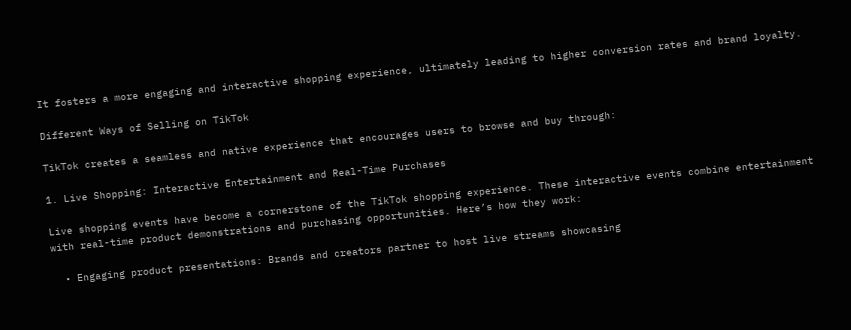It fosters a more engaging and interactive shopping experience, ultimately leading to higher conversion rates and brand loyalty.

Different Ways of Selling on TikTok

TikTok creates a seamless and native experience that encourages users to browse and buy through:

1. Live Shopping: Interactive Entertainment and Real-Time Purchases

Live shopping events have become a cornerstone of the TikTok shopping experience. These interactive events combine entertainment with real-time product demonstrations and purchasing opportunities. Here’s how they work:

  • Engaging product presentations: Brands and creators partner to host live streams showcasing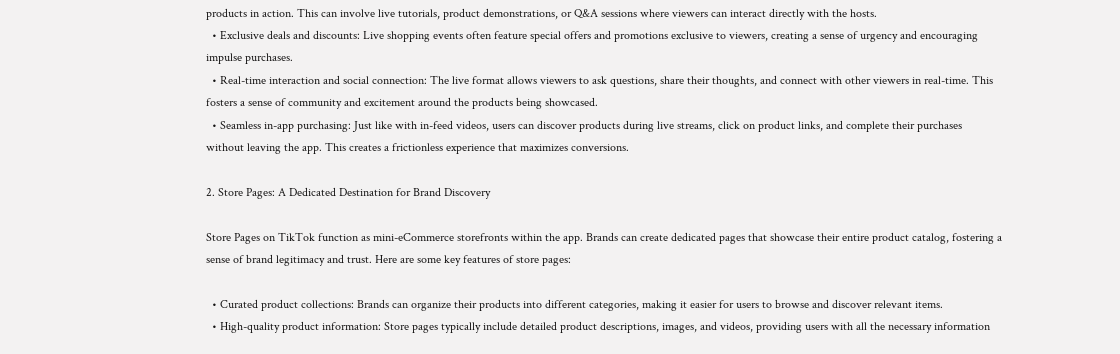products in action. This can involve live tutorials, product demonstrations, or Q&A sessions where viewers can interact directly with the hosts.
  • Exclusive deals and discounts: Live shopping events often feature special offers and promotions exclusive to viewers, creating a sense of urgency and encouraging impulse purchases.
  • Real-time interaction and social connection: The live format allows viewers to ask questions, share their thoughts, and connect with other viewers in real-time. This fosters a sense of community and excitement around the products being showcased.
  • Seamless in-app purchasing: Just like with in-feed videos, users can discover products during live streams, click on product links, and complete their purchases without leaving the app. This creates a frictionless experience that maximizes conversions.

2. Store Pages: A Dedicated Destination for Brand Discovery

Store Pages on TikTok function as mini-eCommerce storefronts within the app. Brands can create dedicated pages that showcase their entire product catalog, fostering a sense of brand legitimacy and trust. Here are some key features of store pages:

  • Curated product collections: Brands can organize their products into different categories, making it easier for users to browse and discover relevant items.
  • High-quality product information: Store pages typically include detailed product descriptions, images, and videos, providing users with all the necessary information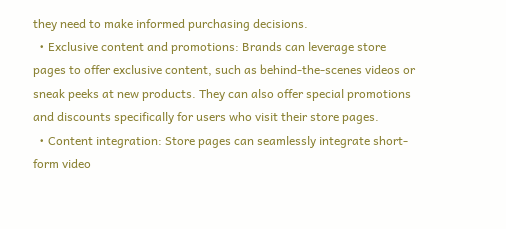they need to make informed purchasing decisions.
  • Exclusive content and promotions: Brands can leverage store pages to offer exclusive content, such as behind-the-scenes videos or sneak peeks at new products. They can also offer special promotions and discounts specifically for users who visit their store pages.
  • Content integration: Store pages can seamlessly integrate short-form video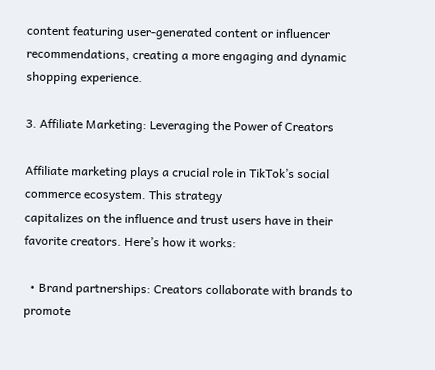content featuring user-generated content or influencer recommendations, creating a more engaging and dynamic shopping experience.

3. Affiliate Marketing: Leveraging the Power of Creators

Affiliate marketing plays a crucial role in TikTok’s social commerce ecosystem. This strategy
capitalizes on the influence and trust users have in their favorite creators. Here’s how it works:

  • Brand partnerships: Creators collaborate with brands to promote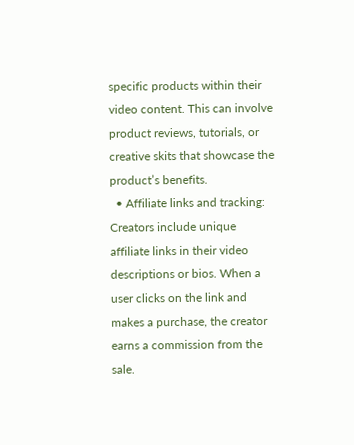specific products within their video content. This can involve product reviews, tutorials, or creative skits that showcase the product’s benefits.
  • Affiliate links and tracking: Creators include unique affiliate links in their video descriptions or bios. When a user clicks on the link and makes a purchase, the creator earns a commission from the sale.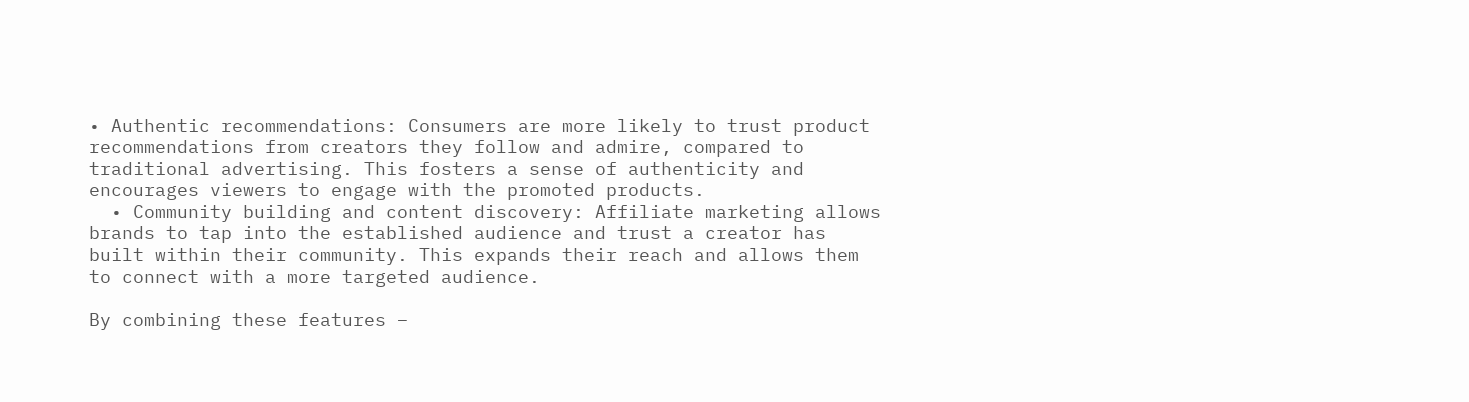• Authentic recommendations: Consumers are more likely to trust product recommendations from creators they follow and admire, compared to traditional advertising. This fosters a sense of authenticity and encourages viewers to engage with the promoted products.
  • Community building and content discovery: Affiliate marketing allows brands to tap into the established audience and trust a creator has built within their community. This expands their reach and allows them to connect with a more targeted audience.

By combining these features –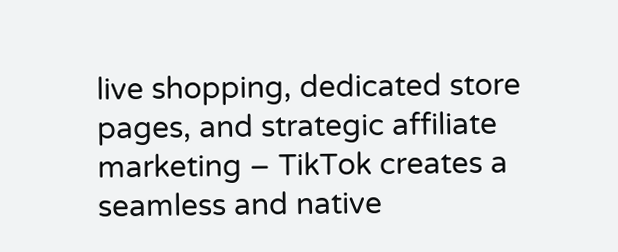live shopping, dedicated store pages, and strategic affiliate marketing – TikTok creates a seamless and native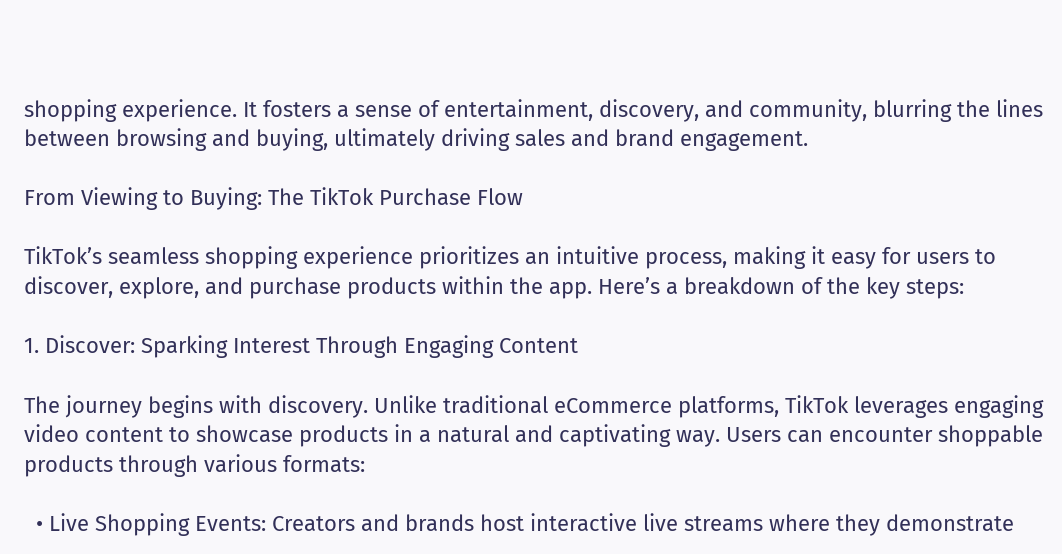shopping experience. It fosters a sense of entertainment, discovery, and community, blurring the lines between browsing and buying, ultimately driving sales and brand engagement.

From Viewing to Buying: The TikTok Purchase Flow

TikTok’s seamless shopping experience prioritizes an intuitive process, making it easy for users to discover, explore, and purchase products within the app. Here’s a breakdown of the key steps:

1. Discover: Sparking Interest Through Engaging Content

The journey begins with discovery. Unlike traditional eCommerce platforms, TikTok leverages engaging video content to showcase products in a natural and captivating way. Users can encounter shoppable products through various formats:

  • Live Shopping Events: Creators and brands host interactive live streams where they demonstrate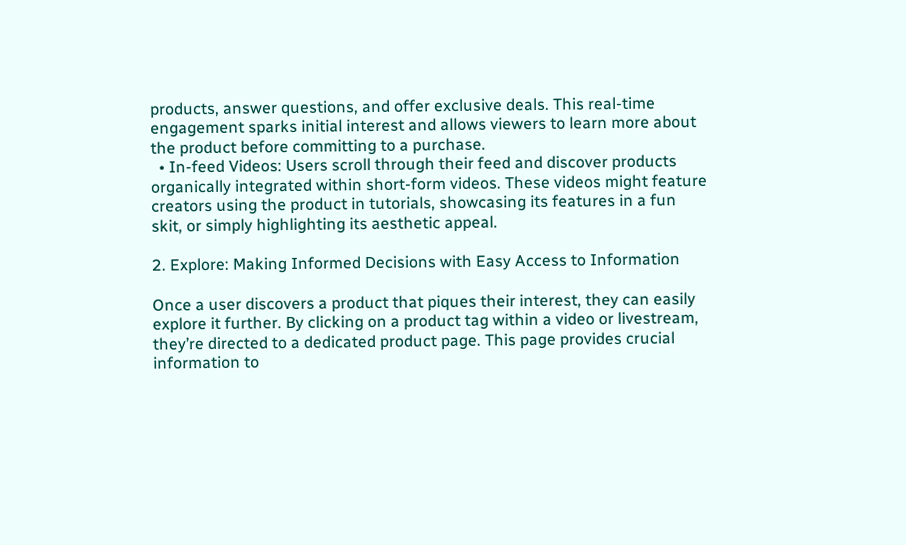products, answer questions, and offer exclusive deals. This real-time engagement sparks initial interest and allows viewers to learn more about the product before committing to a purchase.
  • In-feed Videos: Users scroll through their feed and discover products organically integrated within short-form videos. These videos might feature creators using the product in tutorials, showcasing its features in a fun skit, or simply highlighting its aesthetic appeal.

2. Explore: Making Informed Decisions with Easy Access to Information

Once a user discovers a product that piques their interest, they can easily explore it further. By clicking on a product tag within a video or livestream, they’re directed to a dedicated product page. This page provides crucial information to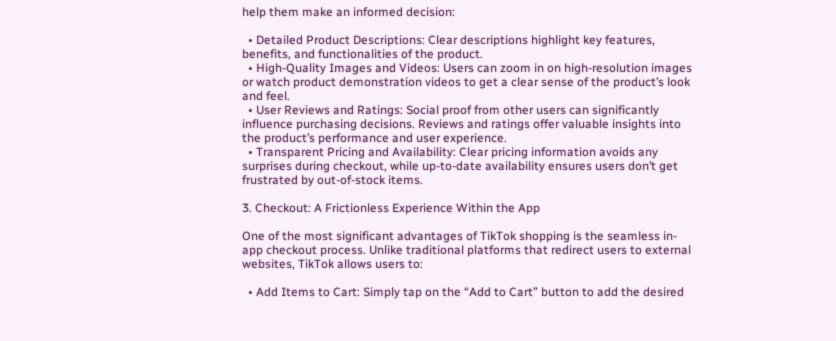help them make an informed decision:

  • Detailed Product Descriptions: Clear descriptions highlight key features, benefits, and functionalities of the product.
  • High-Quality Images and Videos: Users can zoom in on high-resolution images or watch product demonstration videos to get a clear sense of the product’s look and feel.
  • User Reviews and Ratings: Social proof from other users can significantly influence purchasing decisions. Reviews and ratings offer valuable insights into the product’s performance and user experience.
  • Transparent Pricing and Availability: Clear pricing information avoids any surprises during checkout, while up-to-date availability ensures users don’t get frustrated by out-of-stock items.

3. Checkout: A Frictionless Experience Within the App

One of the most significant advantages of TikTok shopping is the seamless in-app checkout process. Unlike traditional platforms that redirect users to external websites, TikTok allows users to:

  • Add Items to Cart: Simply tap on the “Add to Cart” button to add the desired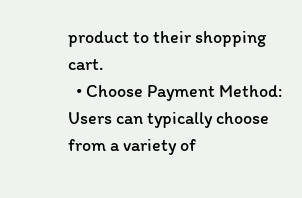product to their shopping cart.
  • Choose Payment Method: Users can typically choose from a variety of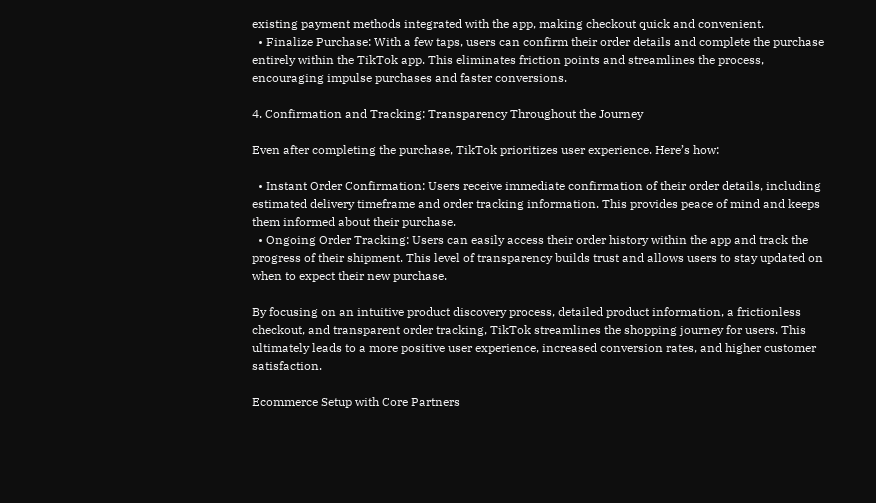existing payment methods integrated with the app, making checkout quick and convenient.
  • Finalize Purchase: With a few taps, users can confirm their order details and complete the purchase entirely within the TikTok app. This eliminates friction points and streamlines the process, encouraging impulse purchases and faster conversions.

4. Confirmation and Tracking: Transparency Throughout the Journey

Even after completing the purchase, TikTok prioritizes user experience. Here’s how:

  • Instant Order Confirmation: Users receive immediate confirmation of their order details, including estimated delivery timeframe and order tracking information. This provides peace of mind and keeps them informed about their purchase.
  • Ongoing Order Tracking: Users can easily access their order history within the app and track the progress of their shipment. This level of transparency builds trust and allows users to stay updated on when to expect their new purchase.

By focusing on an intuitive product discovery process, detailed product information, a frictionless checkout, and transparent order tracking, TikTok streamlines the shopping journey for users. This ultimately leads to a more positive user experience, increased conversion rates, and higher customer satisfaction.

Ecommerce Setup with Core Partners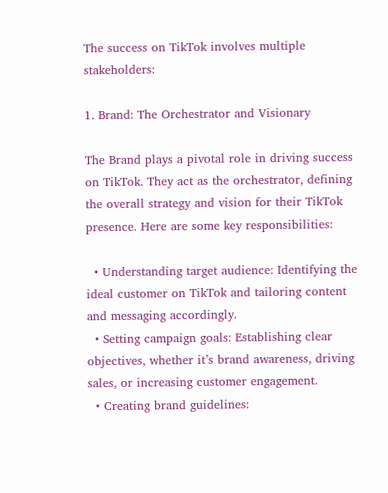The success on TikTok involves multiple stakeholders:

1. Brand: The Orchestrator and Visionary

The Brand plays a pivotal role in driving success on TikTok. They act as the orchestrator, defining the overall strategy and vision for their TikTok presence. Here are some key responsibilities:

  • Understanding target audience: Identifying the ideal customer on TikTok and tailoring content and messaging accordingly.
  • Setting campaign goals: Establishing clear objectives, whether it’s brand awareness, driving sales, or increasing customer engagement.
  • Creating brand guidelines: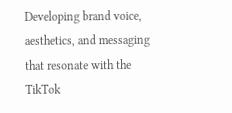Developing brand voice, aesthetics, and messaging that resonate with the TikTok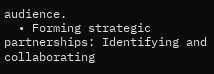audience.
  • Forming strategic partnerships: Identifying and collaborating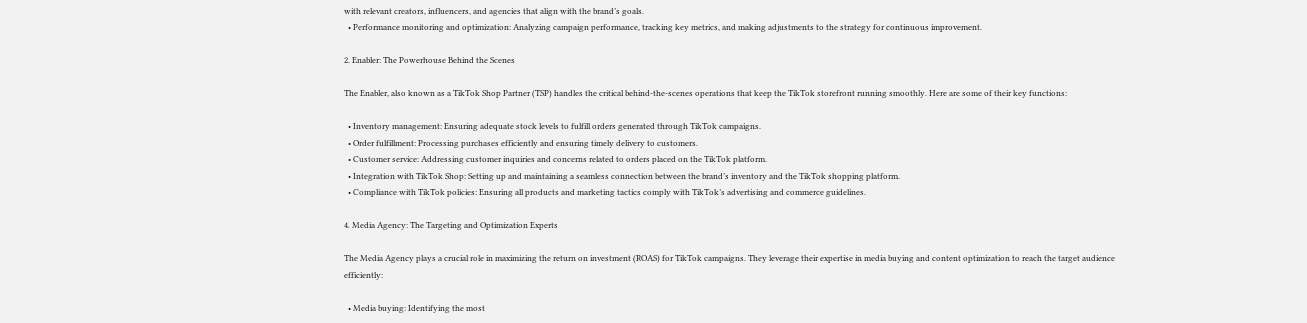with relevant creators, influencers, and agencies that align with the brand’s goals.
  • Performance monitoring and optimization: Analyzing campaign performance, tracking key metrics, and making adjustments to the strategy for continuous improvement.

2. Enabler: The Powerhouse Behind the Scenes

The Enabler, also known as a TikTok Shop Partner (TSP) handles the critical behind-the-scenes operations that keep the TikTok storefront running smoothly. Here are some of their key functions:

  • Inventory management: Ensuring adequate stock levels to fulfill orders generated through TikTok campaigns.
  • Order fulfillment: Processing purchases efficiently and ensuring timely delivery to customers.
  • Customer service: Addressing customer inquiries and concerns related to orders placed on the TikTok platform.
  • Integration with TikTok Shop: Setting up and maintaining a seamless connection between the brand’s inventory and the TikTok shopping platform.
  • Compliance with TikTok policies: Ensuring all products and marketing tactics comply with TikTok’s advertising and commerce guidelines.

4. Media Agency: The Targeting and Optimization Experts

The Media Agency plays a crucial role in maximizing the return on investment (ROAS) for TikTok campaigns. They leverage their expertise in media buying and content optimization to reach the target audience efficiently:

  • Media buying: Identifying the most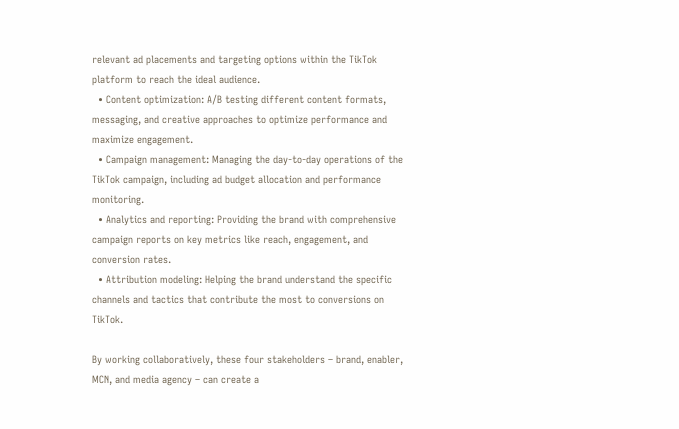relevant ad placements and targeting options within the TikTok platform to reach the ideal audience.
  • Content optimization: A/B testing different content formats, messaging, and creative approaches to optimize performance and maximize engagement.
  • Campaign management: Managing the day-to-day operations of the TikTok campaign, including ad budget allocation and performance monitoring.
  • Analytics and reporting: Providing the brand with comprehensive campaign reports on key metrics like reach, engagement, and conversion rates.
  • Attribution modeling: Helping the brand understand the specific channels and tactics that contribute the most to conversions on TikTok.

By working collaboratively, these four stakeholders – brand, enabler, MCN, and media agency – can create a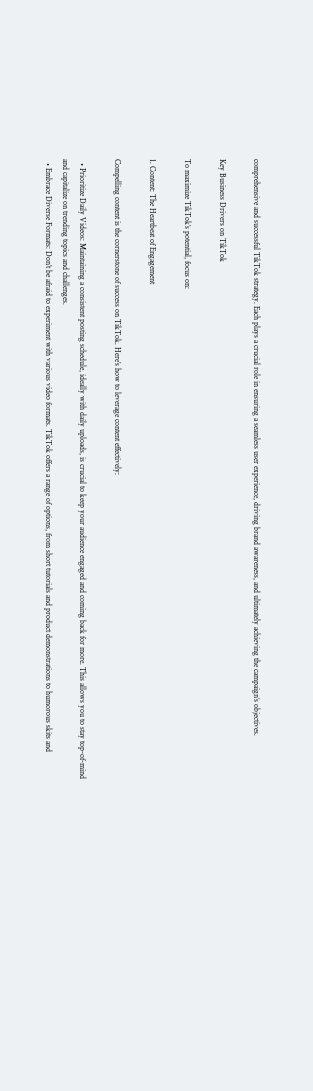comprehensive and successful TikTok strategy. Each plays a crucial role in ensuring a seamless user experience, driving brand awareness, and ultimately achieving the campaign’s objectives.

Key Business Drivers on TikTok

To maximize TikTok’s potential, focus on:

1. Content: The Heartbeat of Engagement

Compelling content is the cornerstone of success on TikTok. Here’s how to leverage content effectively:

  • Prioritize Daily Videos: Maintaining a consistent posting schedule, ideally with daily uploads, is crucial to keep your audience engaged and coming back for more. This allows you to stay top-of-mind and capitalize on trending topics and challenges.
  • Embrace Diverse Formats: Don’t be afraid to experiment with various video formats. TikTok offers a range of options, from short tutorials and product demonstrations to humorous skits and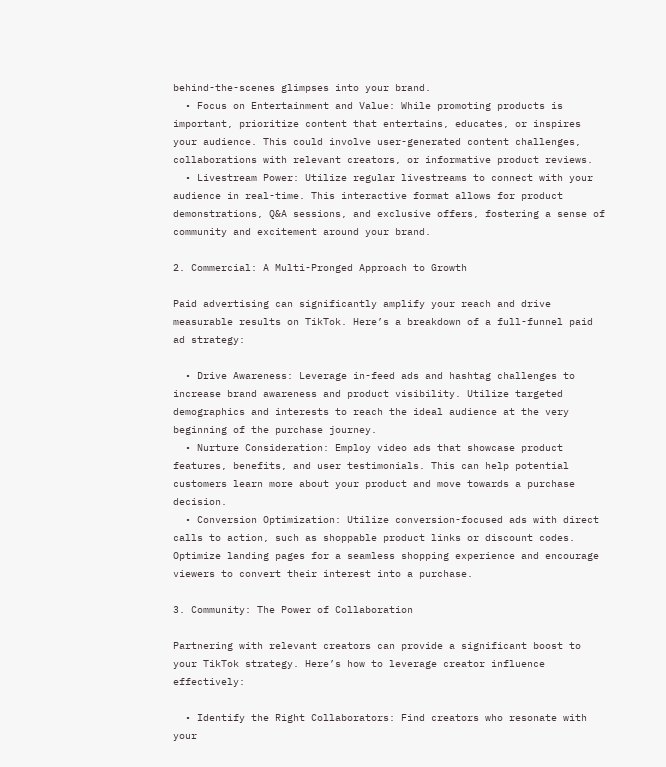behind-the-scenes glimpses into your brand.
  • Focus on Entertainment and Value: While promoting products is important, prioritize content that entertains, educates, or inspires your audience. This could involve user-generated content challenges, collaborations with relevant creators, or informative product reviews.
  • Livestream Power: Utilize regular livestreams to connect with your audience in real-time. This interactive format allows for product demonstrations, Q&A sessions, and exclusive offers, fostering a sense of community and excitement around your brand.

2. Commercial: A Multi-Pronged Approach to Growth

Paid advertising can significantly amplify your reach and drive measurable results on TikTok. Here’s a breakdown of a full-funnel paid ad strategy:

  • Drive Awareness: Leverage in-feed ads and hashtag challenges to increase brand awareness and product visibility. Utilize targeted demographics and interests to reach the ideal audience at the very beginning of the purchase journey.
  • Nurture Consideration: Employ video ads that showcase product features, benefits, and user testimonials. This can help potential customers learn more about your product and move towards a purchase decision.
  • Conversion Optimization: Utilize conversion-focused ads with direct calls to action, such as shoppable product links or discount codes. Optimize landing pages for a seamless shopping experience and encourage viewers to convert their interest into a purchase.

3. Community: The Power of Collaboration

Partnering with relevant creators can provide a significant boost to your TikTok strategy. Here’s how to leverage creator influence effectively:

  • Identify the Right Collaborators: Find creators who resonate with your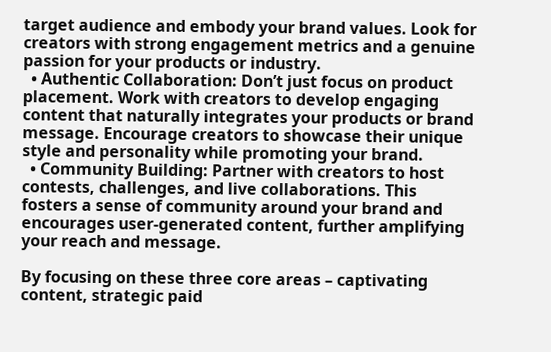target audience and embody your brand values. Look for creators with strong engagement metrics and a genuine passion for your products or industry.
  • Authentic Collaboration: Don’t just focus on product placement. Work with creators to develop engaging content that naturally integrates your products or brand message. Encourage creators to showcase their unique style and personality while promoting your brand.
  • Community Building: Partner with creators to host contests, challenges, and live collaborations. This fosters a sense of community around your brand and encourages user-generated content, further amplifying your reach and message.

By focusing on these three core areas – captivating content, strategic paid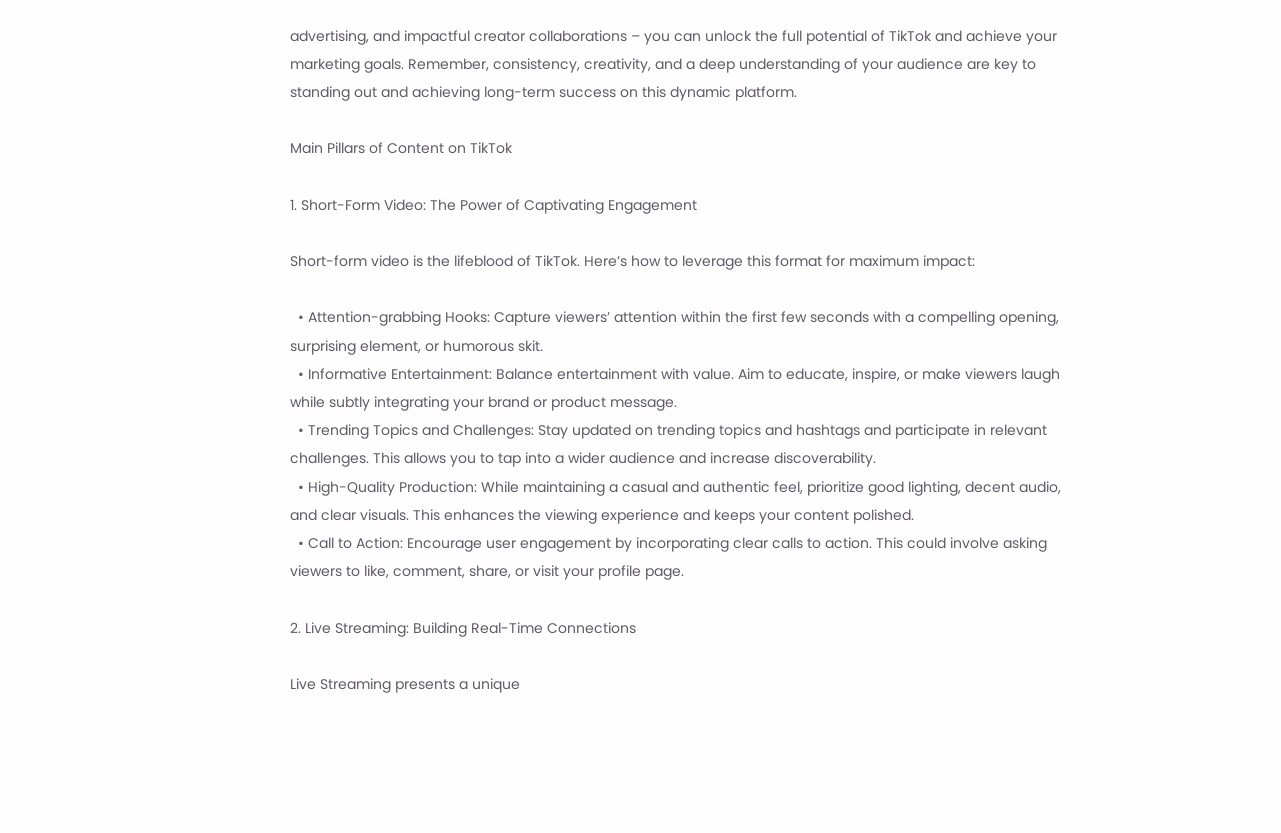advertising, and impactful creator collaborations – you can unlock the full potential of TikTok and achieve your marketing goals. Remember, consistency, creativity, and a deep understanding of your audience are key to standing out and achieving long-term success on this dynamic platform.

Main Pillars of Content on TikTok

1. Short-Form Video: The Power of Captivating Engagement

Short-form video is the lifeblood of TikTok. Here’s how to leverage this format for maximum impact:

  • Attention-grabbing Hooks: Capture viewers’ attention within the first few seconds with a compelling opening, surprising element, or humorous skit.
  • Informative Entertainment: Balance entertainment with value. Aim to educate, inspire, or make viewers laugh while subtly integrating your brand or product message.
  • Trending Topics and Challenges: Stay updated on trending topics and hashtags and participate in relevant challenges. This allows you to tap into a wider audience and increase discoverability.
  • High-Quality Production: While maintaining a casual and authentic feel, prioritize good lighting, decent audio, and clear visuals. This enhances the viewing experience and keeps your content polished.
  • Call to Action: Encourage user engagement by incorporating clear calls to action. This could involve asking viewers to like, comment, share, or visit your profile page.

2. Live Streaming: Building Real-Time Connections

Live Streaming presents a unique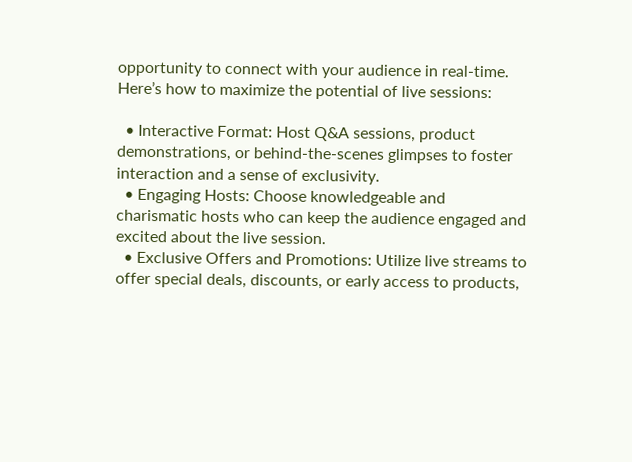opportunity to connect with your audience in real-time. Here’s how to maximize the potential of live sessions:

  • Interactive Format: Host Q&A sessions, product demonstrations, or behind-the-scenes glimpses to foster interaction and a sense of exclusivity.
  • Engaging Hosts: Choose knowledgeable and charismatic hosts who can keep the audience engaged and excited about the live session.
  • Exclusive Offers and Promotions: Utilize live streams to offer special deals, discounts, or early access to products,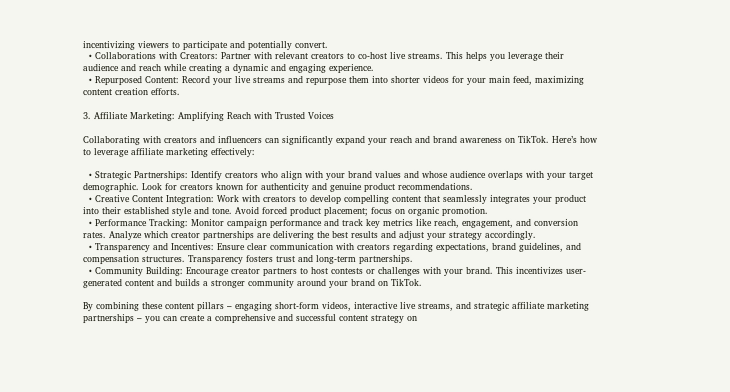incentivizing viewers to participate and potentially convert.
  • Collaborations with Creators: Partner with relevant creators to co-host live streams. This helps you leverage their audience and reach while creating a dynamic and engaging experience.
  • Repurposed Content: Record your live streams and repurpose them into shorter videos for your main feed, maximizing content creation efforts.

3. Affiliate Marketing: Amplifying Reach with Trusted Voices

Collaborating with creators and influencers can significantly expand your reach and brand awareness on TikTok. Here’s how to leverage affiliate marketing effectively:

  • Strategic Partnerships: Identify creators who align with your brand values and whose audience overlaps with your target demographic. Look for creators known for authenticity and genuine product recommendations.
  • Creative Content Integration: Work with creators to develop compelling content that seamlessly integrates your product into their established style and tone. Avoid forced product placement; focus on organic promotion.
  • Performance Tracking: Monitor campaign performance and track key metrics like reach, engagement, and conversion rates. Analyze which creator partnerships are delivering the best results and adjust your strategy accordingly.
  • Transparency and Incentives: Ensure clear communication with creators regarding expectations, brand guidelines, and compensation structures. Transparency fosters trust and long-term partnerships.
  • Community Building: Encourage creator partners to host contests or challenges with your brand. This incentivizes user-generated content and builds a stronger community around your brand on TikTok.

By combining these content pillars – engaging short-form videos, interactive live streams, and strategic affiliate marketing partnerships – you can create a comprehensive and successful content strategy on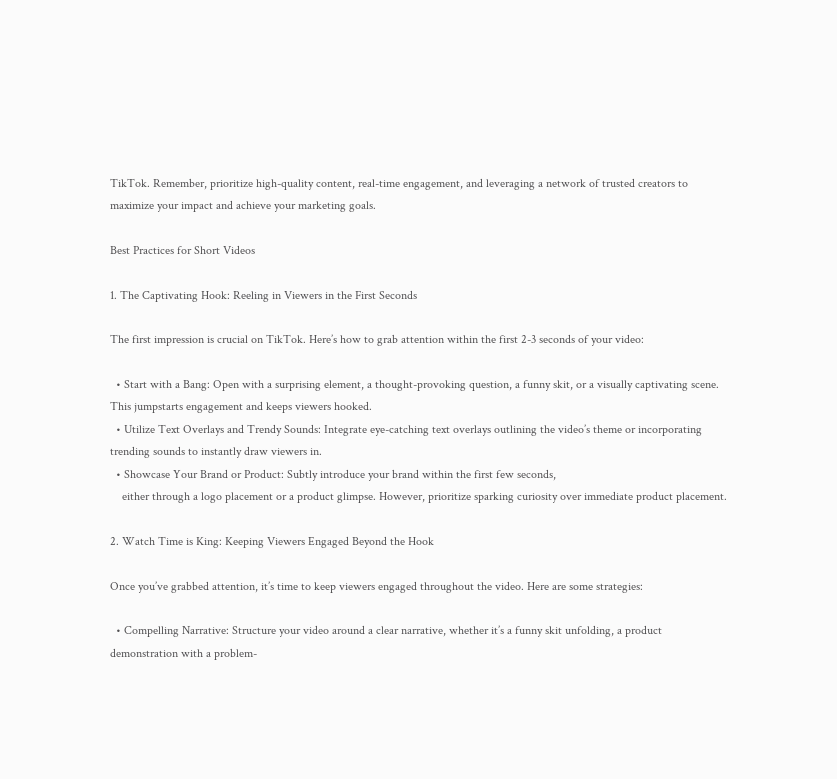TikTok. Remember, prioritize high-quality content, real-time engagement, and leveraging a network of trusted creators to maximize your impact and achieve your marketing goals.

Best Practices for Short Videos

1. The Captivating Hook: Reeling in Viewers in the First Seconds

The first impression is crucial on TikTok. Here’s how to grab attention within the first 2-3 seconds of your video:

  • Start with a Bang: Open with a surprising element, a thought-provoking question, a funny skit, or a visually captivating scene. This jumpstarts engagement and keeps viewers hooked.
  • Utilize Text Overlays and Trendy Sounds: Integrate eye-catching text overlays outlining the video’s theme or incorporating trending sounds to instantly draw viewers in.
  • Showcase Your Brand or Product: Subtly introduce your brand within the first few seconds,
    either through a logo placement or a product glimpse. However, prioritize sparking curiosity over immediate product placement.

2. Watch Time is King: Keeping Viewers Engaged Beyond the Hook

Once you’ve grabbed attention, it’s time to keep viewers engaged throughout the video. Here are some strategies:

  • Compelling Narrative: Structure your video around a clear narrative, whether it’s a funny skit unfolding, a product demonstration with a problem-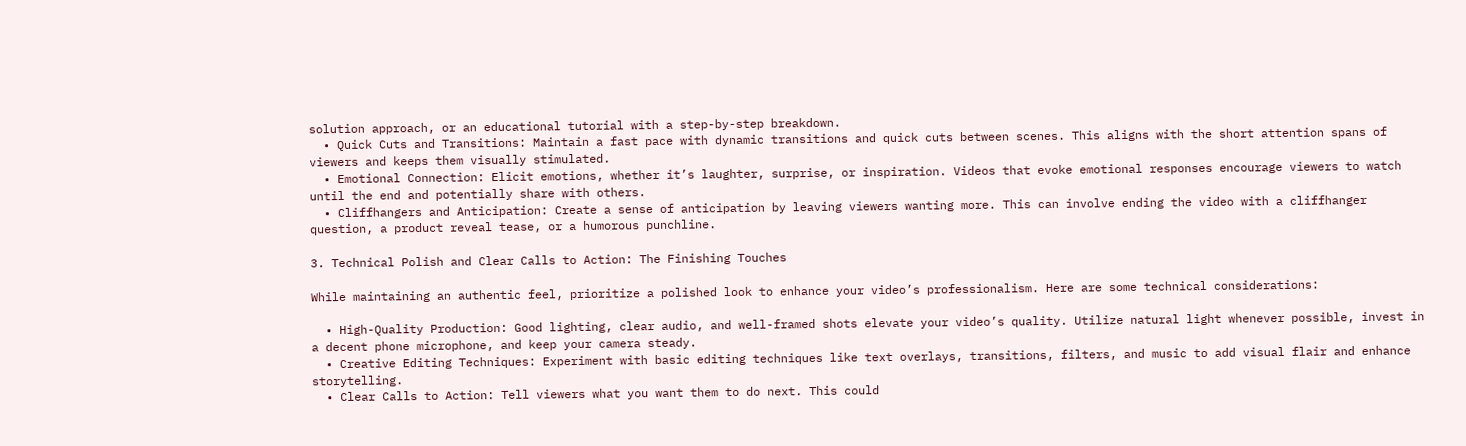solution approach, or an educational tutorial with a step-by-step breakdown.
  • Quick Cuts and Transitions: Maintain a fast pace with dynamic transitions and quick cuts between scenes. This aligns with the short attention spans of viewers and keeps them visually stimulated.
  • Emotional Connection: Elicit emotions, whether it’s laughter, surprise, or inspiration. Videos that evoke emotional responses encourage viewers to watch until the end and potentially share with others.
  • Cliffhangers and Anticipation: Create a sense of anticipation by leaving viewers wanting more. This can involve ending the video with a cliffhanger question, a product reveal tease, or a humorous punchline.

3. Technical Polish and Clear Calls to Action: The Finishing Touches

While maintaining an authentic feel, prioritize a polished look to enhance your video’s professionalism. Here are some technical considerations:

  • High-Quality Production: Good lighting, clear audio, and well-framed shots elevate your video’s quality. Utilize natural light whenever possible, invest in a decent phone microphone, and keep your camera steady.
  • Creative Editing Techniques: Experiment with basic editing techniques like text overlays, transitions, filters, and music to add visual flair and enhance storytelling.
  • Clear Calls to Action: Tell viewers what you want them to do next. This could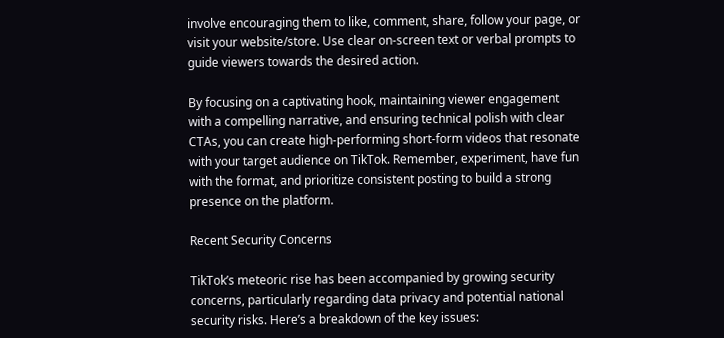involve encouraging them to like, comment, share, follow your page, or visit your website/store. Use clear on-screen text or verbal prompts to guide viewers towards the desired action.

By focusing on a captivating hook, maintaining viewer engagement with a compelling narrative, and ensuring technical polish with clear CTAs, you can create high-performing short-form videos that resonate with your target audience on TikTok. Remember, experiment, have fun with the format, and prioritize consistent posting to build a strong presence on the platform.

Recent Security Concerns

TikTok’s meteoric rise has been accompanied by growing security concerns, particularly regarding data privacy and potential national security risks. Here’s a breakdown of the key issues: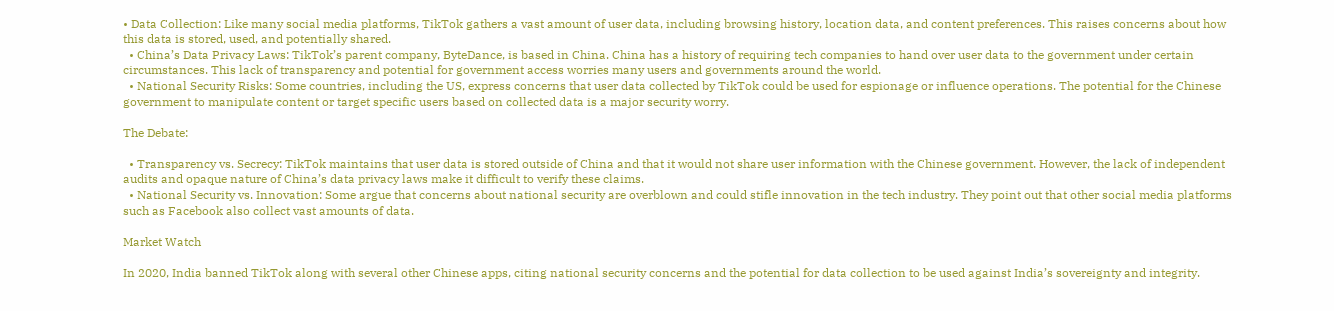• Data Collection: Like many social media platforms, TikTok gathers a vast amount of user data, including browsing history, location data, and content preferences. This raises concerns about how this data is stored, used, and potentially shared.
  • China’s Data Privacy Laws: TikTok’s parent company, ByteDance, is based in China. China has a history of requiring tech companies to hand over user data to the government under certain circumstances. This lack of transparency and potential for government access worries many users and governments around the world.
  • National Security Risks: Some countries, including the US, express concerns that user data collected by TikTok could be used for espionage or influence operations. The potential for the Chinese government to manipulate content or target specific users based on collected data is a major security worry.

The Debate:

  • Transparency vs. Secrecy: TikTok maintains that user data is stored outside of China and that it would not share user information with the Chinese government. However, the lack of independent audits and opaque nature of China’s data privacy laws make it difficult to verify these claims.
  • National Security vs. Innovation: Some argue that concerns about national security are overblown and could stifle innovation in the tech industry. They point out that other social media platforms such as Facebook also collect vast amounts of data.

Market Watch

In 2020, India banned TikTok along with several other Chinese apps, citing national security concerns and the potential for data collection to be used against India’s sovereignty and integrity.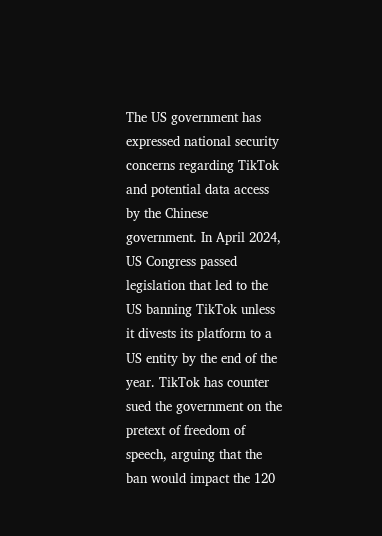The US government has expressed national security concerns regarding TikTok and potential data access by the Chinese government. In April 2024, US Congress passed legislation that led to the US banning TikTok unless it divests its platform to a US entity by the end of the year. TikTok has counter sued the government on the pretext of freedom of speech, arguing that the ban would impact the 120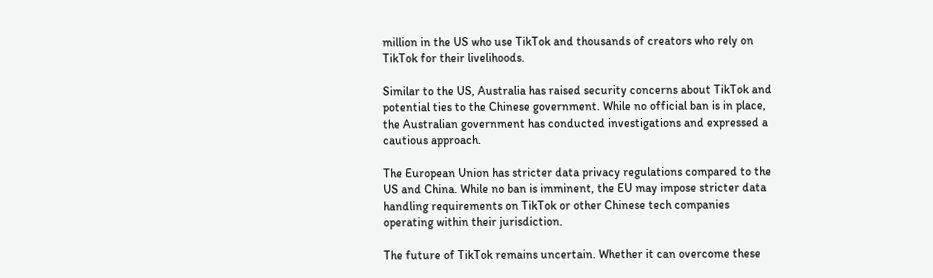million in the US who use TikTok and thousands of creators who rely on TikTok for their livelihoods.

Similar to the US, Australia has raised security concerns about TikTok and potential ties to the Chinese government. While no official ban is in place, the Australian government has conducted investigations and expressed a cautious approach.

The European Union has stricter data privacy regulations compared to the US and China. While no ban is imminent, the EU may impose stricter data handling requirements on TikTok or other Chinese tech companies operating within their jurisdiction.

The future of TikTok remains uncertain. Whether it can overcome these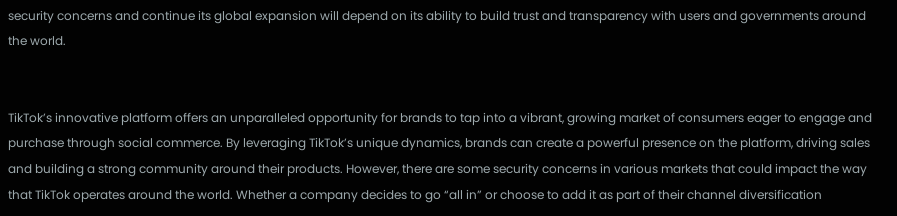security concerns and continue its global expansion will depend on its ability to build trust and transparency with users and governments around the world.


TikTok’s innovative platform offers an unparalleled opportunity for brands to tap into a vibrant, growing market of consumers eager to engage and purchase through social commerce. By leveraging TikTok’s unique dynamics, brands can create a powerful presence on the platform, driving sales and building a strong community around their products. However, there are some security concerns in various markets that could impact the way that TikTok operates around the world. Whether a company decides to go “all in” or choose to add it as part of their channel diversification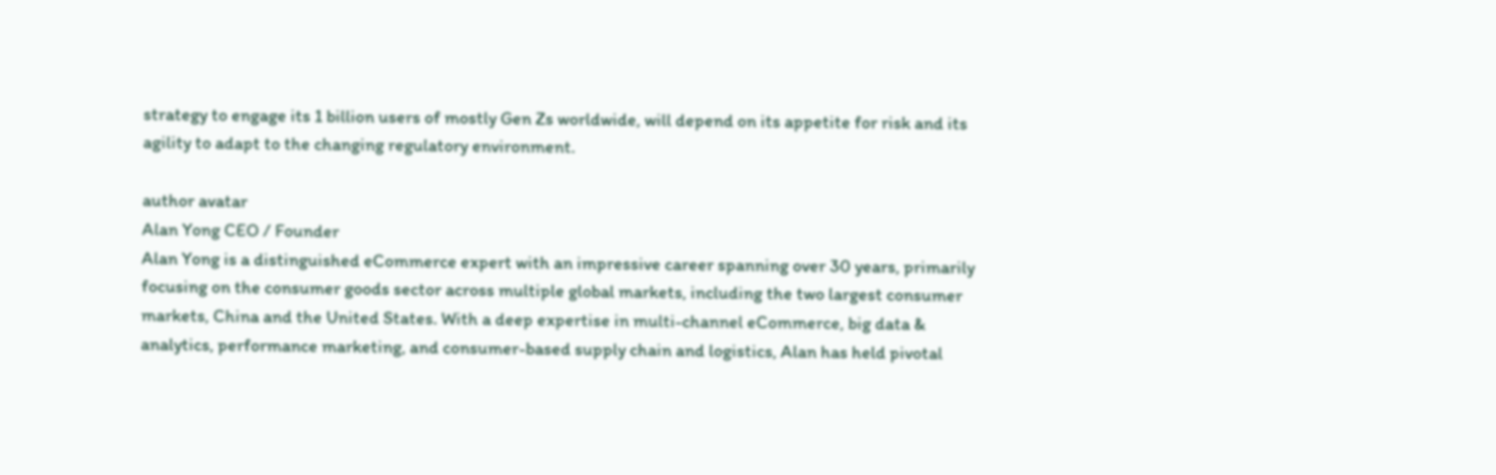strategy to engage its 1 billion users of mostly Gen Zs worldwide, will depend on its appetite for risk and its agility to adapt to the changing regulatory environment.

author avatar
Alan Yong CEO / Founder
Alan Yong is a distinguished eCommerce expert with an impressive career spanning over 30 years, primarily focusing on the consumer goods sector across multiple global markets, including the two largest consumer markets, China and the United States. With a deep expertise in multi-channel eCommerce, big data & analytics, performance marketing, and consumer-based supply chain and logistics, Alan has held pivotal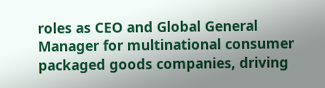roles as CEO and Global General Manager for multinational consumer packaged goods companies, driving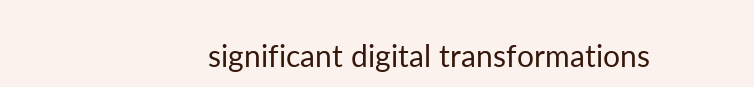significant digital transformations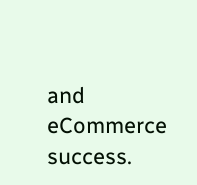and eCommerce success.